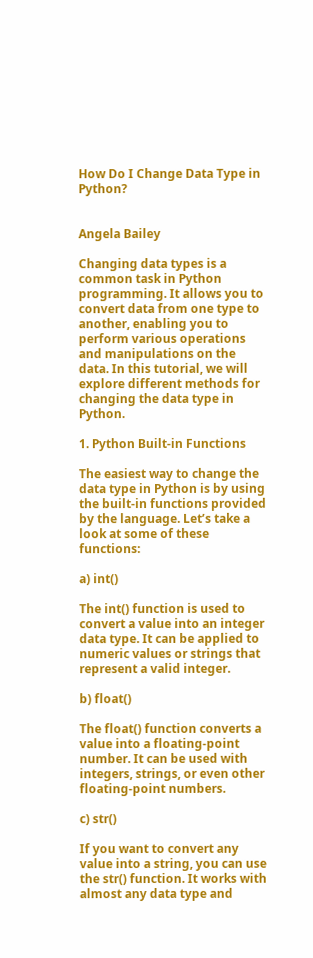How Do I Change Data Type in Python?


Angela Bailey

Changing data types is a common task in Python programming. It allows you to convert data from one type to another, enabling you to perform various operations and manipulations on the data. In this tutorial, we will explore different methods for changing the data type in Python.

1. Python Built-in Functions

The easiest way to change the data type in Python is by using the built-in functions provided by the language. Let’s take a look at some of these functions:

a) int()

The int() function is used to convert a value into an integer data type. It can be applied to numeric values or strings that represent a valid integer.

b) float()

The float() function converts a value into a floating-point number. It can be used with integers, strings, or even other floating-point numbers.

c) str()

If you want to convert any value into a string, you can use the str() function. It works with almost any data type and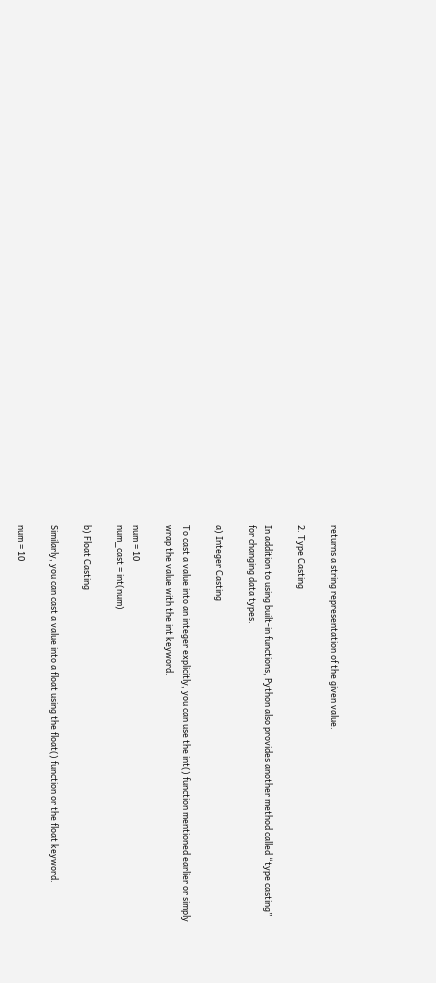returns a string representation of the given value.

2. Type Casting

In addition to using built-in functions, Python also provides another method called “type casting” for changing data types.

a) Integer Casting

To cast a value into an integer explicitly, you can use the int() function mentioned earlier or simply wrap the value with the int keyword.

num = 10
num_cast = int(num)

b) Float Casting

Similarly, you can cast a value into a float using the float() function or the float keyword.

num = 10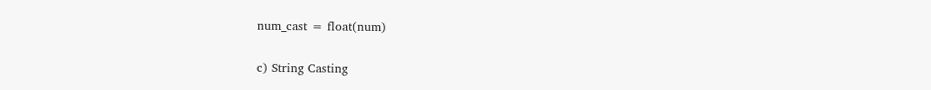num_cast = float(num)

c) String Casting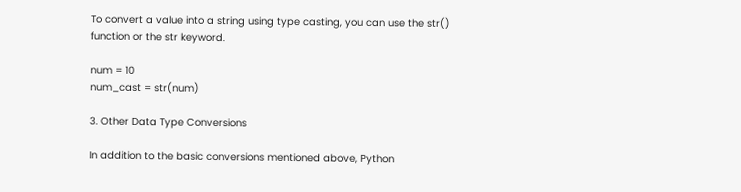To convert a value into a string using type casting, you can use the str() function or the str keyword.

num = 10
num_cast = str(num)

3. Other Data Type Conversions

In addition to the basic conversions mentioned above, Python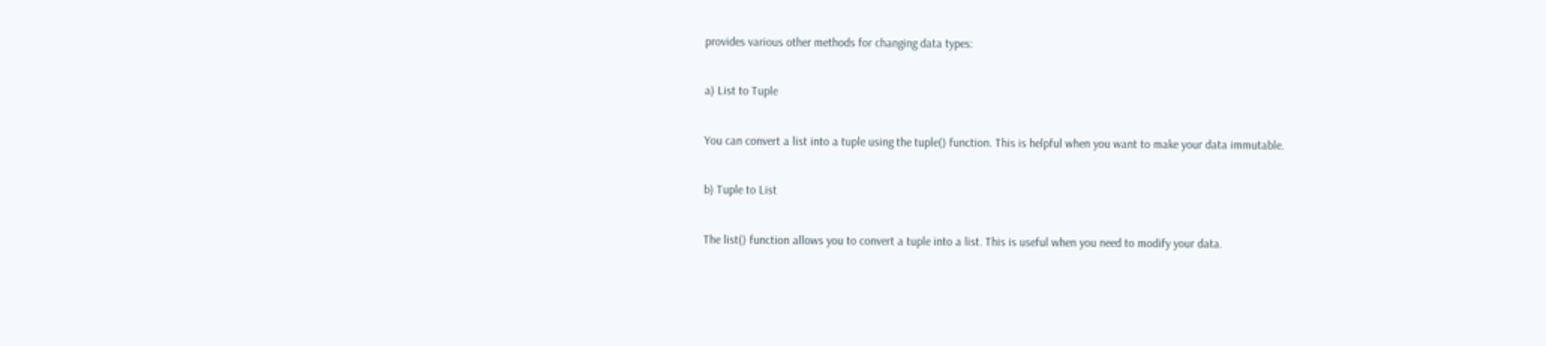provides various other methods for changing data types:

a) List to Tuple

You can convert a list into a tuple using the tuple() function. This is helpful when you want to make your data immutable.

b) Tuple to List

The list() function allows you to convert a tuple into a list. This is useful when you need to modify your data.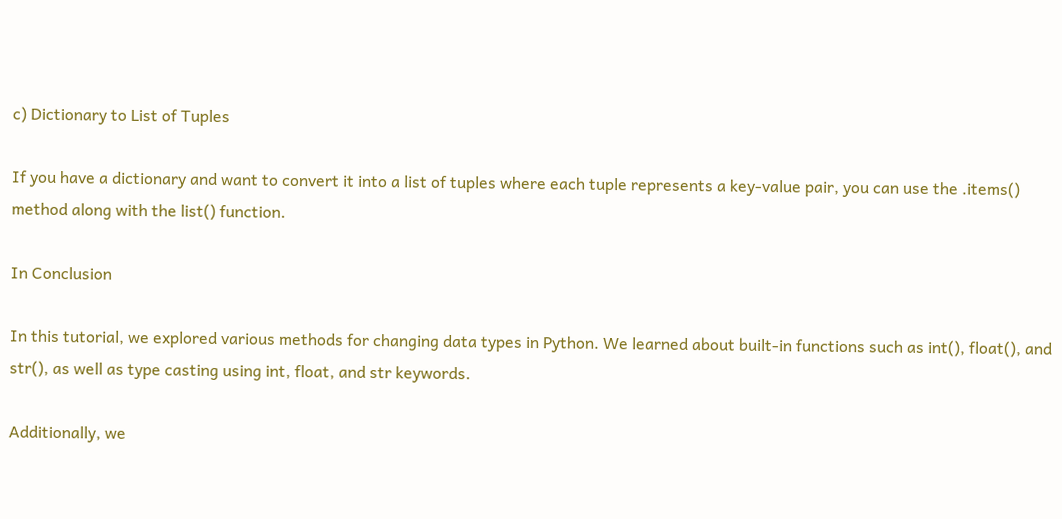c) Dictionary to List of Tuples

If you have a dictionary and want to convert it into a list of tuples where each tuple represents a key-value pair, you can use the .items() method along with the list() function.

In Conclusion

In this tutorial, we explored various methods for changing data types in Python. We learned about built-in functions such as int(), float(), and str(), as well as type casting using int, float, and str keywords.

Additionally, we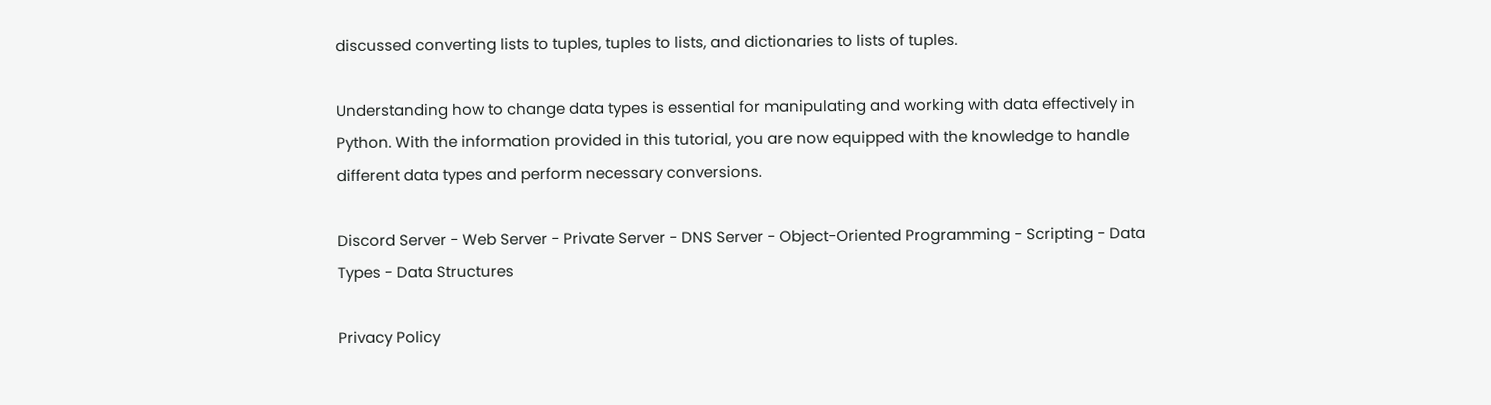discussed converting lists to tuples, tuples to lists, and dictionaries to lists of tuples.

Understanding how to change data types is essential for manipulating and working with data effectively in Python. With the information provided in this tutorial, you are now equipped with the knowledge to handle different data types and perform necessary conversions.

Discord Server - Web Server - Private Server - DNS Server - Object-Oriented Programming - Scripting - Data Types - Data Structures

Privacy Policy